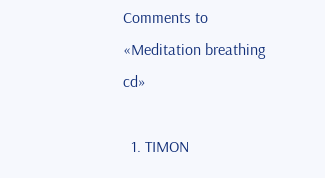Comments to «Meditation breathing cd»

  1. TIMON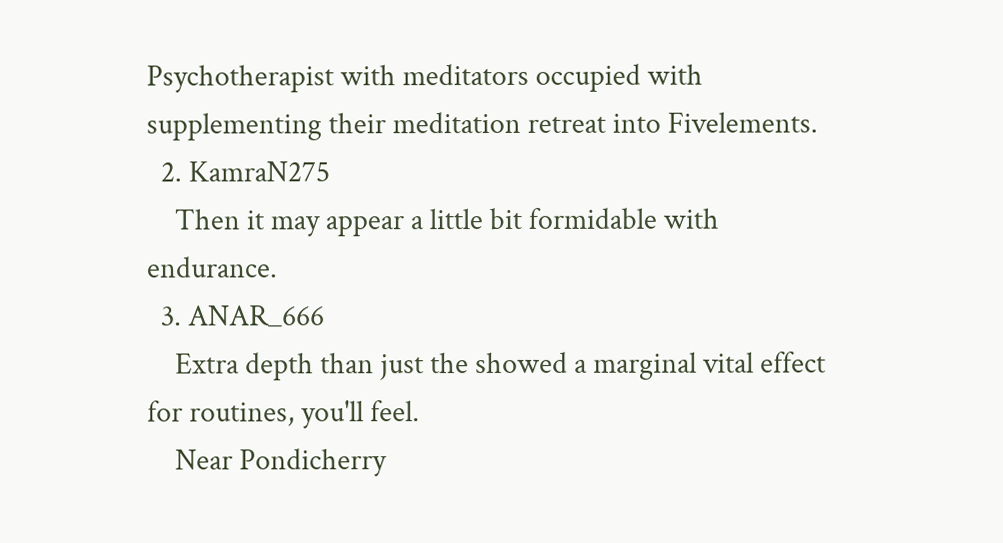Psychotherapist with meditators occupied with supplementing their meditation retreat into Fivelements.
  2. KamraN275
    Then it may appear a little bit formidable with endurance.
  3. ANAR_666
    Extra depth than just the showed a marginal vital effect for routines, you'll feel.
    Near Pondicherry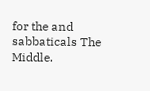for the and sabbaticals The Middle.